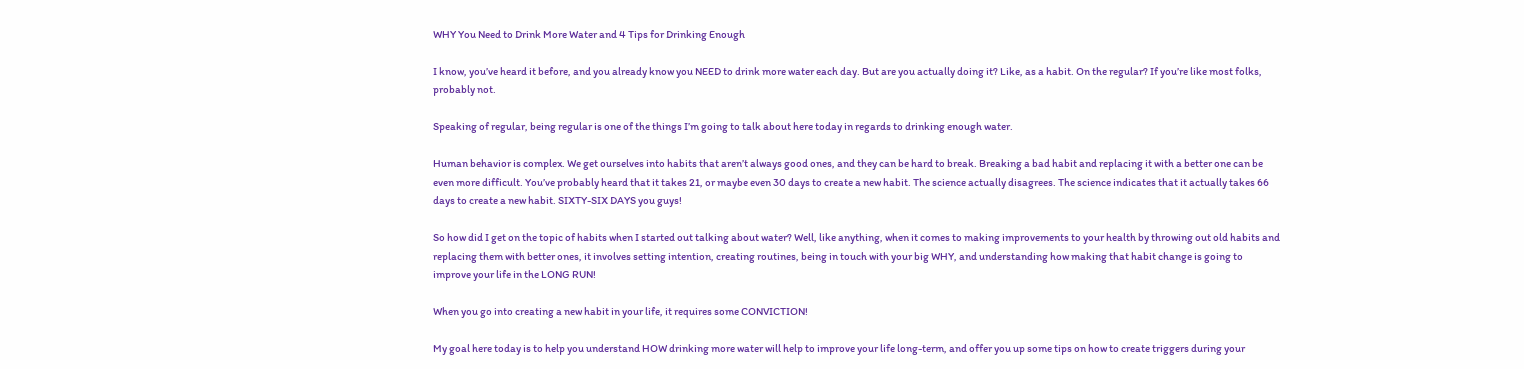WHY You Need to Drink More Water and 4 Tips for Drinking Enough

I know, you’ve heard it before, and you already know you NEED to drink more water each day. But are you actually doing it? Like, as a habit. On the regular? If you’re like most folks, probably not.

Speaking of regular, being regular is one of the things I’m going to talk about here today in regards to drinking enough water.

Human behavior is complex. We get ourselves into habits that aren’t always good ones, and they can be hard to break. Breaking a bad habit and replacing it with a better one can be even more difficult. You’ve probably heard that it takes 21, or maybe even 30 days to create a new habit. The science actually disagrees. The science indicates that it actually takes 66 days to create a new habit. SIXTY-SIX DAYS you guys!

So how did I get on the topic of habits when I started out talking about water? Well, like anything, when it comes to making improvements to your health by throwing out old habits and replacing them with better ones, it involves setting intention, creating routines, being in touch with your big WHY, and understanding how making that habit change is going to improve your life in the LONG RUN!

When you go into creating a new habit in your life, it requires some CONVICTION!

My goal here today is to help you understand HOW drinking more water will help to improve your life long-term, and offer you up some tips on how to create triggers during your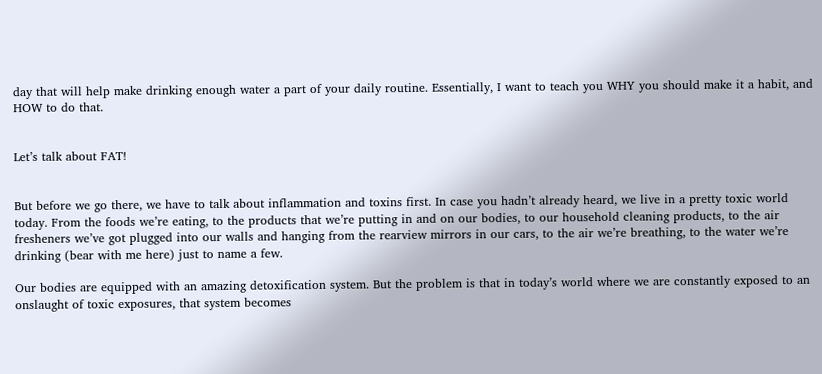day that will help make drinking enough water a part of your daily routine. Essentially, I want to teach you WHY you should make it a habit, and HOW to do that.


Let’s talk about FAT!


But before we go there, we have to talk about inflammation and toxins first. In case you hadn’t already heard, we live in a pretty toxic world today. From the foods we’re eating, to the products that we’re putting in and on our bodies, to our household cleaning products, to the air fresheners we’ve got plugged into our walls and hanging from the rearview mirrors in our cars, to the air we’re breathing, to the water we’re drinking (bear with me here) just to name a few.

Our bodies are equipped with an amazing detoxification system. But the problem is that in today’s world where we are constantly exposed to an onslaught of toxic exposures, that system becomes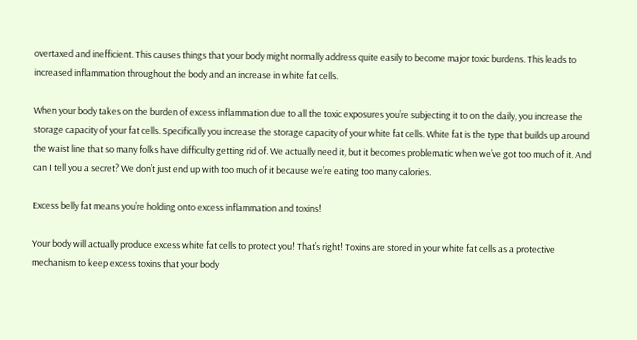overtaxed and inefficient. This causes things that your body might normally address quite easily to become major toxic burdens. This leads to increased inflammation throughout the body and an increase in white fat cells.

When your body takes on the burden of excess inflammation due to all the toxic exposures you’re subjecting it to on the daily, you increase the storage capacity of your fat cells. Specifically you increase the storage capacity of your white fat cells. White fat is the type that builds up around the waist line that so many folks have difficulty getting rid of. We actually need it, but it becomes problematic when we’ve got too much of it. And can I tell you a secret? We don’t just end up with too much of it because we’re eating too many calories.

Excess belly fat means you’re holding onto excess inflammation and toxins!

Your body will actually produce excess white fat cells to protect you! That’s right! Toxins are stored in your white fat cells as a protective mechanism to keep excess toxins that your body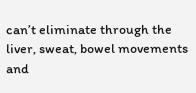can’t eliminate through the liver, sweat, bowel movements and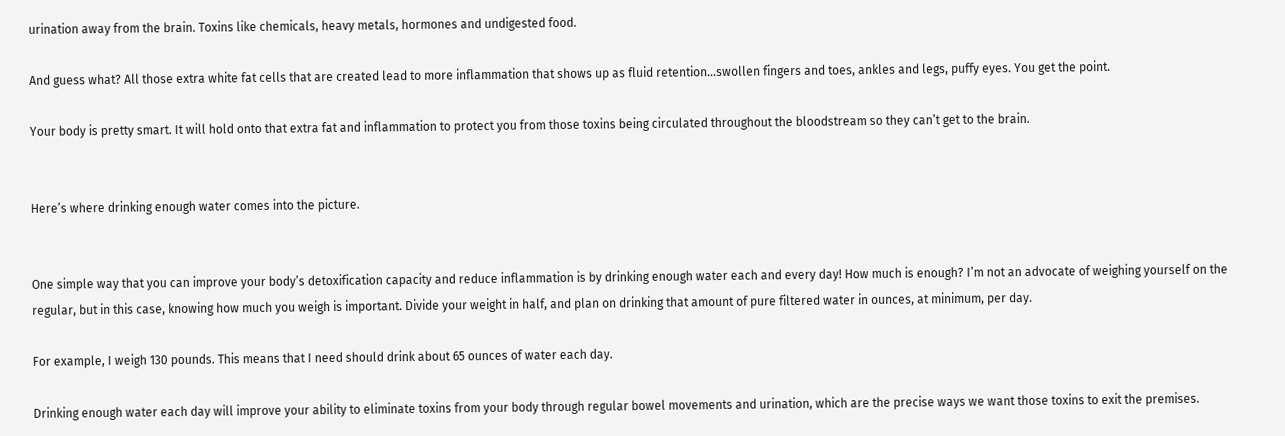urination away from the brain. Toxins like chemicals, heavy metals, hormones and undigested food.

And guess what? All those extra white fat cells that are created lead to more inflammation that shows up as fluid retention…swollen fingers and toes, ankles and legs, puffy eyes. You get the point.

Your body is pretty smart. It will hold onto that extra fat and inflammation to protect you from those toxins being circulated throughout the bloodstream so they can’t get to the brain.


Here’s where drinking enough water comes into the picture.


One simple way that you can improve your body’s detoxification capacity and reduce inflammation is by drinking enough water each and every day! How much is enough? I’m not an advocate of weighing yourself on the regular, but in this case, knowing how much you weigh is important. Divide your weight in half, and plan on drinking that amount of pure filtered water in ounces, at minimum, per day.

For example, I weigh 130 pounds. This means that I need should drink about 65 ounces of water each day.

Drinking enough water each day will improve your ability to eliminate toxins from your body through regular bowel movements and urination, which are the precise ways we want those toxins to exit the premises.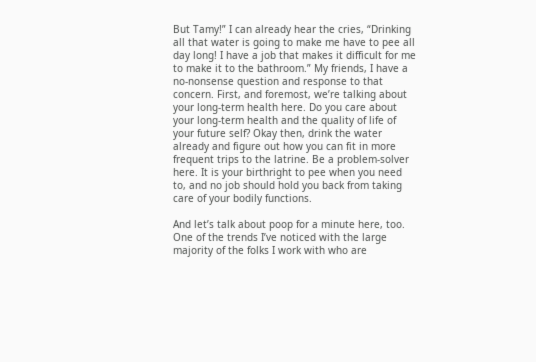But Tamy!” I can already hear the cries, “Drinking all that water is going to make me have to pee all day long! I have a job that makes it difficult for me to make it to the bathroom.” My friends, I have a no-nonsense question and response to that concern. First, and foremost, we’re talking about your long-term health here. Do you care about your long-term health and the quality of life of your future self? Okay then, drink the water already and figure out how you can fit in more frequent trips to the latrine. Be a problem-solver here. It is your birthright to pee when you need to, and no job should hold you back from taking care of your bodily functions.

And let’s talk about poop for a minute here, too. One of the trends I’ve noticed with the large majority of the folks I work with who are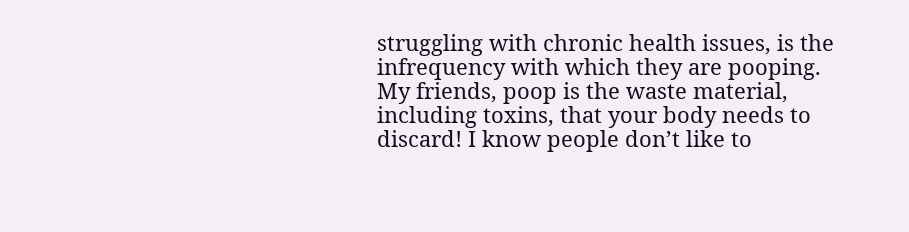struggling with chronic health issues, is the infrequency with which they are pooping. My friends, poop is the waste material, including toxins, that your body needs to discard! I know people don’t like to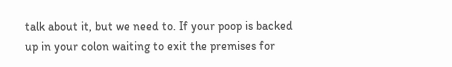talk about it, but we need to. If your poop is backed up in your colon waiting to exit the premises for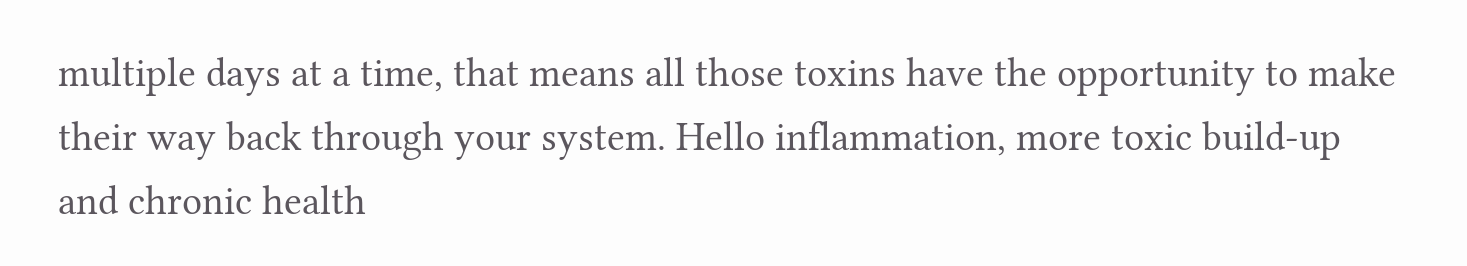multiple days at a time, that means all those toxins have the opportunity to make their way back through your system. Hello inflammation, more toxic build-up and chronic health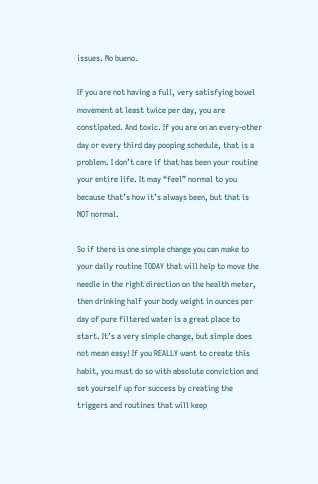issues. No bueno.

If you are not having a full, very satisfying bowel movement at least twice per day, you are constipated. And toxic. If you are on an every-other day or every third day pooping schedule, that is a problem. I don’t care if that has been your routine your entire life. It may “feel” normal to you because that’s how it’s always been, but that is NOT normal.

So if there is one simple change you can make to your daily routine TODAY that will help to move the needle in the right direction on the health meter, then drinking half your body weight in ounces per day of pure filtered water is a great place to start. It’s a very simple change, but simple does not mean easy! If you REALLY want to create this habit, you must do so with absolute conviction and set yourself up for success by creating the triggers and routines that will keep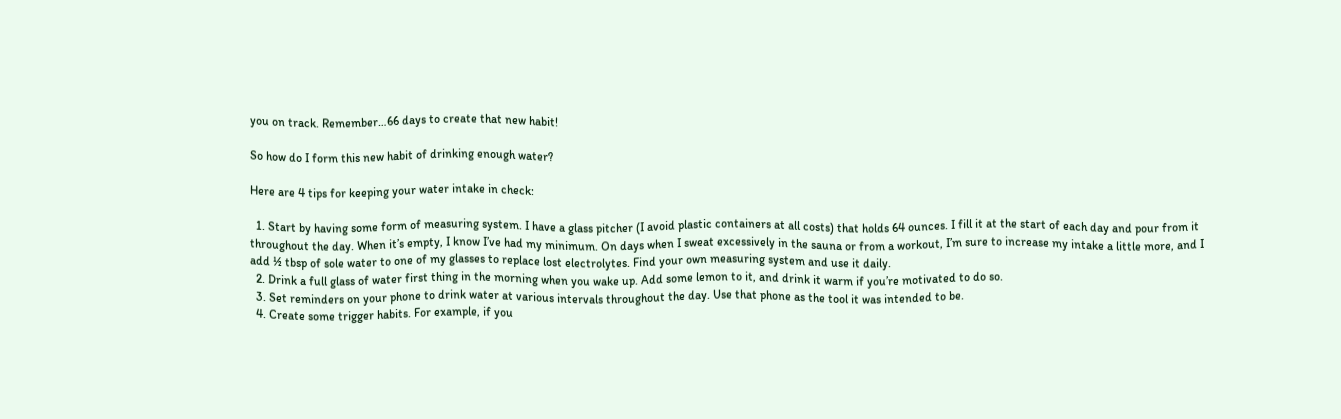you on track. Remember…66 days to create that new habit!

So how do I form this new habit of drinking enough water?

Here are 4 tips for keeping your water intake in check:

  1. Start by having some form of measuring system. I have a glass pitcher (I avoid plastic containers at all costs) that holds 64 ounces. I fill it at the start of each day and pour from it throughout the day. When it’s empty, I know I’ve had my minimum. On days when I sweat excessively in the sauna or from a workout, I’m sure to increase my intake a little more, and I add ½ tbsp of sole water to one of my glasses to replace lost electrolytes. Find your own measuring system and use it daily.
  2. Drink a full glass of water first thing in the morning when you wake up. Add some lemon to it, and drink it warm if you’re motivated to do so.
  3. Set reminders on your phone to drink water at various intervals throughout the day. Use that phone as the tool it was intended to be.
  4. Create some trigger habits. For example, if you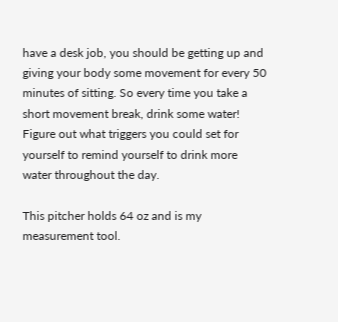have a desk job, you should be getting up and giving your body some movement for every 50 minutes of sitting. So every time you take a short movement break, drink some water! Figure out what triggers you could set for yourself to remind yourself to drink more water throughout the day.

This pitcher holds 64 oz and is my measurement tool.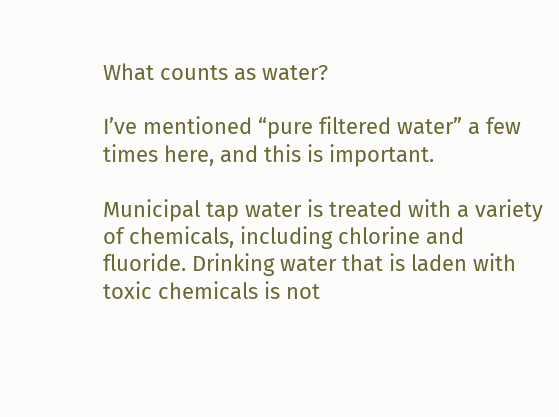What counts as water?

I’ve mentioned “pure filtered water” a few times here, and this is important.

Municipal tap water is treated with a variety of chemicals, including chlorine and fluoride. Drinking water that is laden with toxic chemicals is not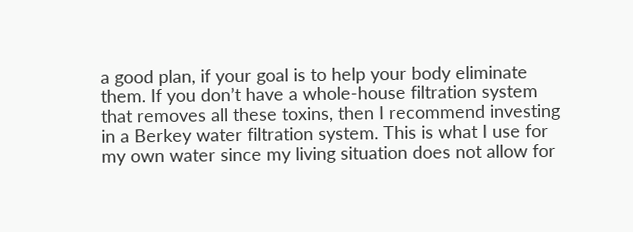a good plan, if your goal is to help your body eliminate them. If you don’t have a whole-house filtration system that removes all these toxins, then I recommend investing in a Berkey water filtration system. This is what I use for my own water since my living situation does not allow for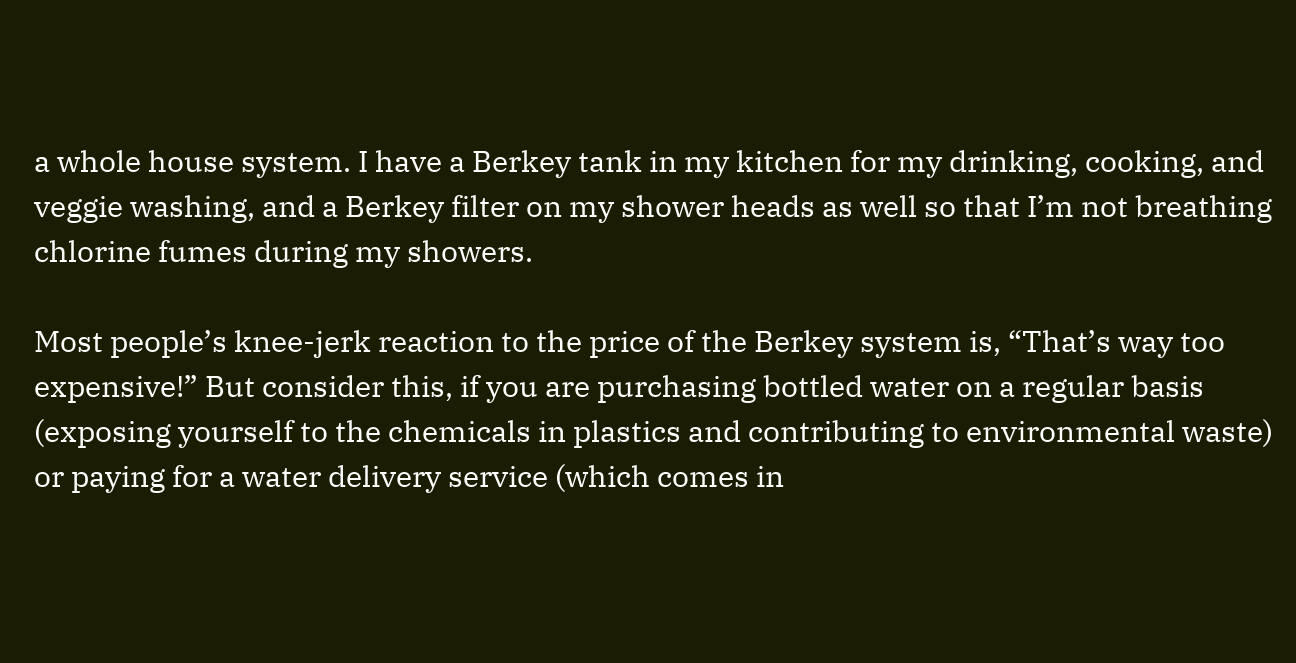a whole house system. I have a Berkey tank in my kitchen for my drinking, cooking, and veggie washing, and a Berkey filter on my shower heads as well so that I’m not breathing chlorine fumes during my showers.

Most people’s knee-jerk reaction to the price of the Berkey system is, “That’s way too expensive!” But consider this, if you are purchasing bottled water on a regular basis (exposing yourself to the chemicals in plastics and contributing to environmental waste) or paying for a water delivery service (which comes in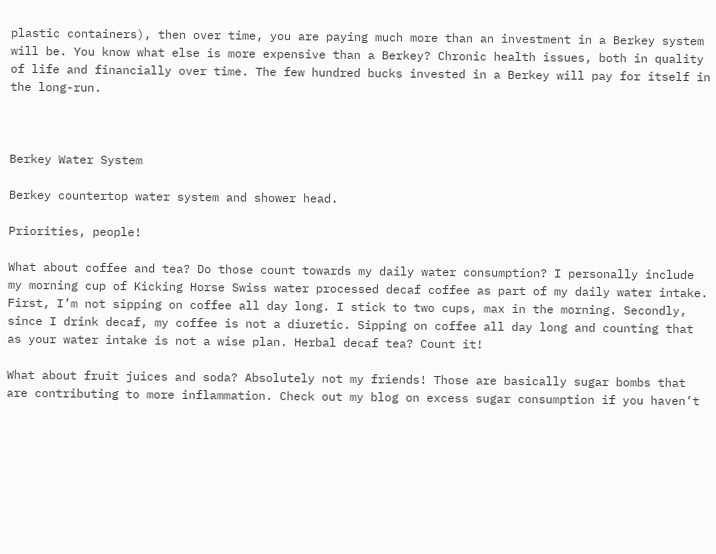plastic containers), then over time, you are paying much more than an investment in a Berkey system will be. You know what else is more expensive than a Berkey? Chronic health issues, both in quality of life and financially over time. The few hundred bucks invested in a Berkey will pay for itself in the long-run.



Berkey Water System

Berkey countertop water system and shower head.

Priorities, people!

What about coffee and tea? Do those count towards my daily water consumption? I personally include my morning cup of Kicking Horse Swiss water processed decaf coffee as part of my daily water intake. First, I’m not sipping on coffee all day long. I stick to two cups, max in the morning. Secondly, since I drink decaf, my coffee is not a diuretic. Sipping on coffee all day long and counting that as your water intake is not a wise plan. Herbal decaf tea? Count it!

What about fruit juices and soda? Absolutely not my friends! Those are basically sugar bombs that are contributing to more inflammation. Check out my blog on excess sugar consumption if you haven’t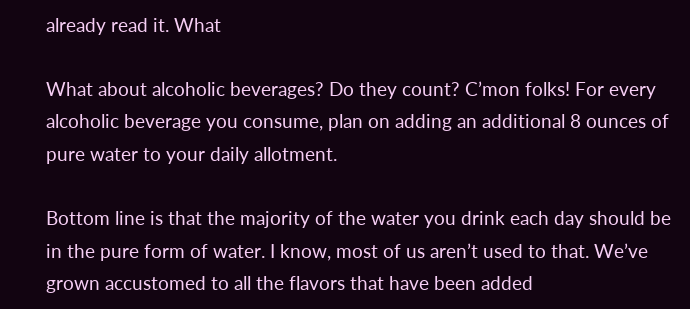already read it. What

What about alcoholic beverages? Do they count? C’mon folks! For every alcoholic beverage you consume, plan on adding an additional 8 ounces of pure water to your daily allotment.

Bottom line is that the majority of the water you drink each day should be in the pure form of water. I know, most of us aren’t used to that. We’ve grown accustomed to all the flavors that have been added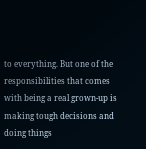to everything. But one of the responsibilities that comes with being a real grown-up is making tough decisions and doing things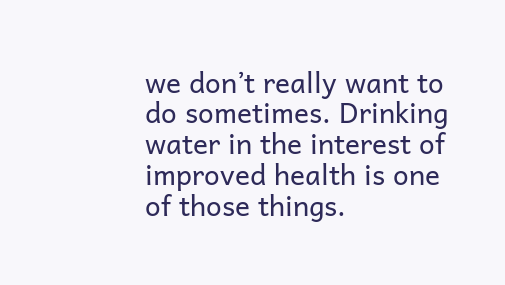we don’t really want to do sometimes. Drinking water in the interest of improved health is one of those things.